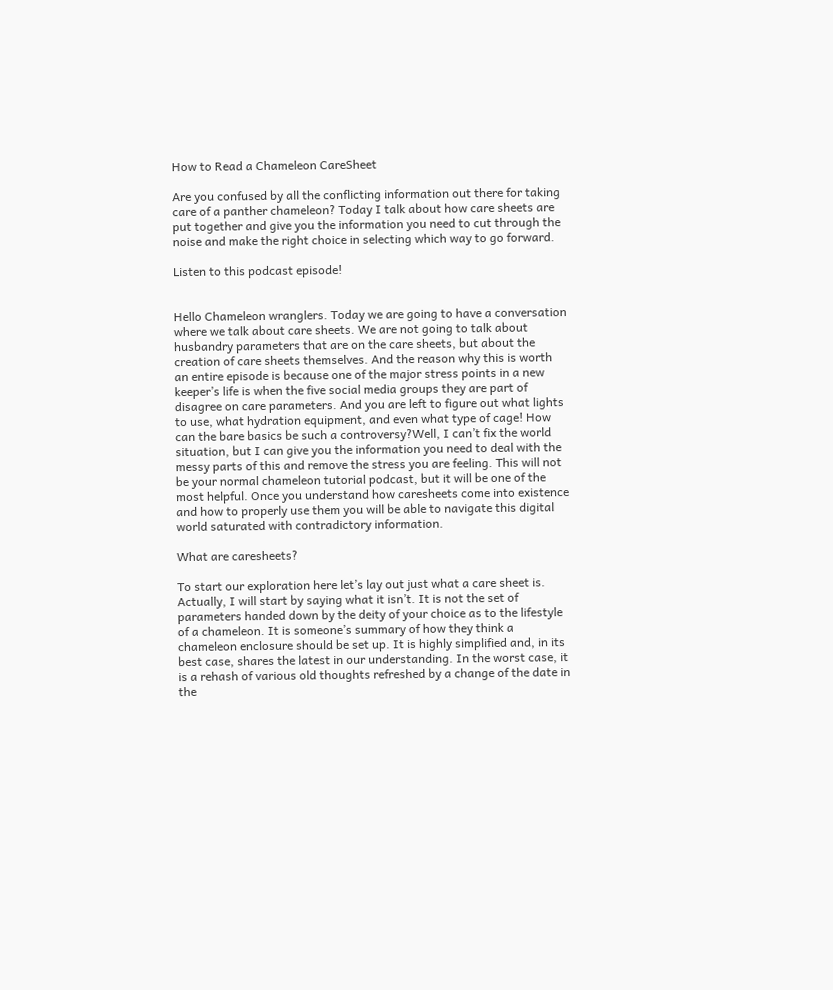How to Read a Chameleon CareSheet

Are you confused by all the conflicting information out there for taking care of a panther chameleon? Today I talk about how care sheets are put together and give you the information you need to cut through the noise and make the right choice in selecting which way to go forward.

Listen to this podcast episode!


Hello Chameleon wranglers. Today we are going to have a conversation where we talk about care sheets. We are not going to talk about husbandry parameters that are on the care sheets, but about the creation of care sheets themselves. And the reason why this is worth an entire episode is because one of the major stress points in a new keeper’s life is when the five social media groups they are part of disagree on care parameters. And you are left to figure out what lights to use, what hydration equipment, and even what type of cage! How can the bare basics be such a controversy?Well, I can’t fix the world situation, but I can give you the information you need to deal with the messy parts of this and remove the stress you are feeling. This will not be your normal chameleon tutorial podcast, but it will be one of the most helpful. Once you understand how caresheets come into existence and how to properly use them you will be able to navigate this digital world saturated with contradictory information.

What are caresheets?

To start our exploration here let’s lay out just what a care sheet is. Actually, I will start by saying what it isn’t. It is not the set of parameters handed down by the deity of your choice as to the lifestyle of a chameleon. It is someone’s summary of how they think a chameleon enclosure should be set up. It is highly simplified and, in its best case, shares the latest in our understanding. In the worst case, it is a rehash of various old thoughts refreshed by a change of the date in the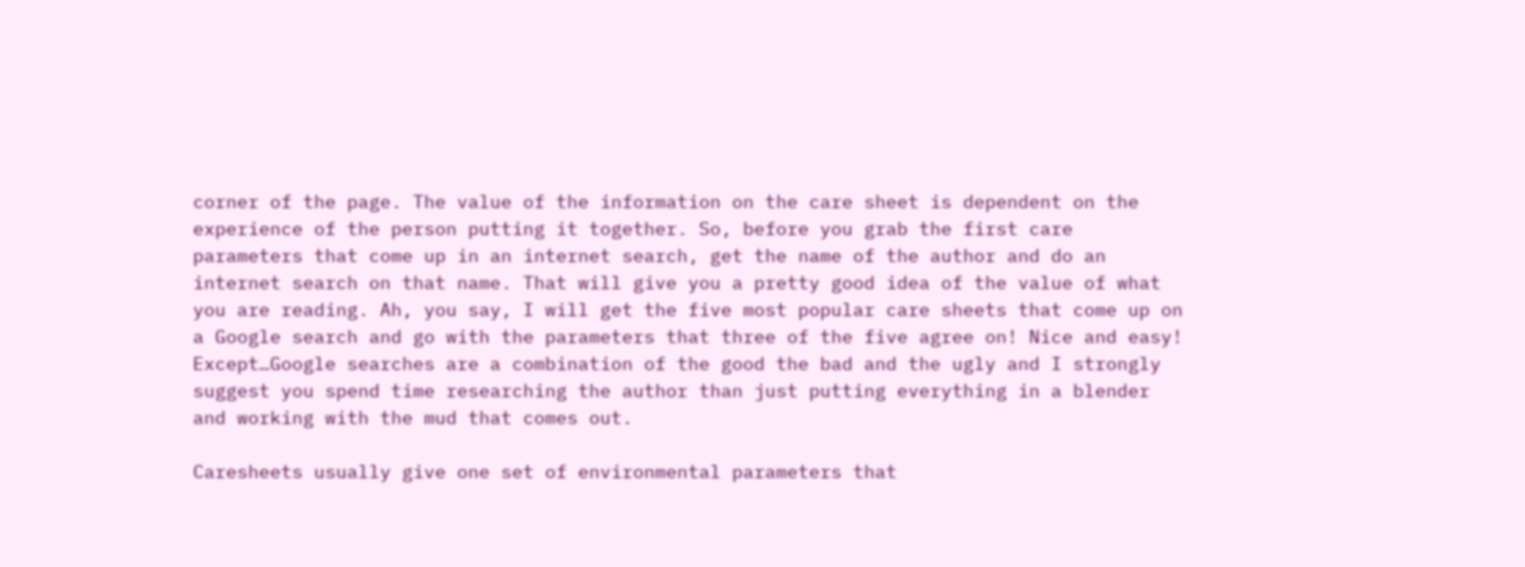corner of the page. The value of the information on the care sheet is dependent on the experience of the person putting it together. So, before you grab the first care parameters that come up in an internet search, get the name of the author and do an internet search on that name. That will give you a pretty good idea of the value of what you are reading. Ah, you say, I will get the five most popular care sheets that come up on a Google search and go with the parameters that three of the five agree on! Nice and easy! Except…Google searches are a combination of the good the bad and the ugly and I strongly suggest you spend time researching the author than just putting everything in a blender and working with the mud that comes out.

Caresheets usually give one set of environmental parameters that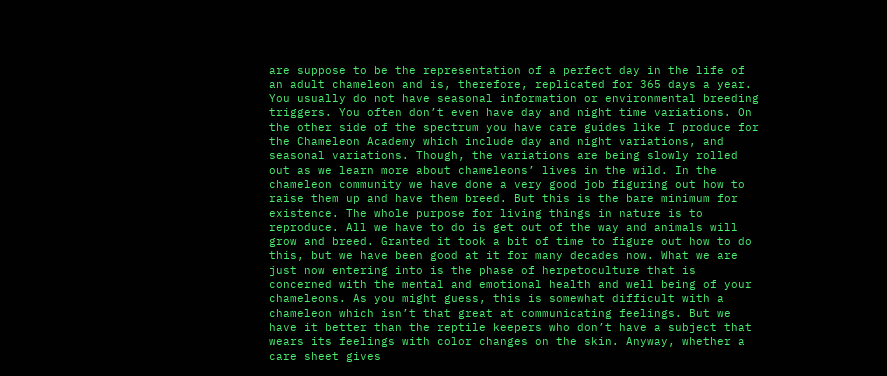are suppose to be the representation of a perfect day in the life of an adult chameleon and is, therefore, replicated for 365 days a year. You usually do not have seasonal information or environmental breeding triggers. You often don’t even have day and night time variations. On the other side of the spectrum you have care guides like I produce for the Chameleon Academy which include day and night variations, and seasonal variations. Though, the variations are being slowly rolled out as we learn more about chameleons’ lives in the wild. In the chameleon community we have done a very good job figuring out how to raise them up and have them breed. But this is the bare minimum for existence. The whole purpose for living things in nature is to reproduce. All we have to do is get out of the way and animals will grow and breed. Granted it took a bit of time to figure out how to do this, but we have been good at it for many decades now. What we are just now entering into is the phase of herpetoculture that is concerned with the mental and emotional health and well being of your chameleons. As you might guess, this is somewhat difficult with a chameleon which isn’t that great at communicating feelings. But we have it better than the reptile keepers who don’t have a subject that wears its feelings with color changes on the skin. Anyway, whether a care sheet gives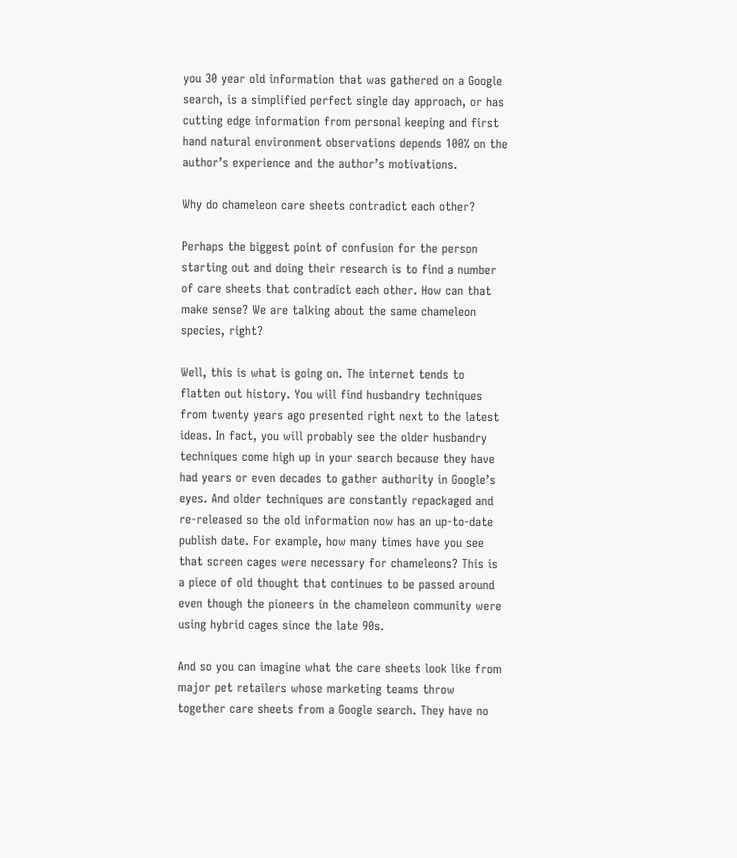you 30 year old information that was gathered on a Google search, is a simplified perfect single day approach, or has cutting edge information from personal keeping and first hand natural environment observations depends 100% on the author’s experience and the author’s motivations.

Why do chameleon care sheets contradict each other?

Perhaps the biggest point of confusion for the person starting out and doing their research is to find a number of care sheets that contradict each other. How can that make sense? We are talking about the same chameleon species, right?

Well, this is what is going on. The internet tends to flatten out history. You will find husbandry techniques from twenty years ago presented right next to the latest ideas. In fact, you will probably see the older husbandry techniques come high up in your search because they have had years or even decades to gather authority in Google’s eyes. And older techniques are constantly repackaged and re-released so the old information now has an up-to-date publish date. For example, how many times have you see that screen cages were necessary for chameleons? This is a piece of old thought that continues to be passed around even though the pioneers in the chameleon community were using hybrid cages since the late 90s.

And so you can imagine what the care sheets look like from major pet retailers whose marketing teams throw together care sheets from a Google search. They have no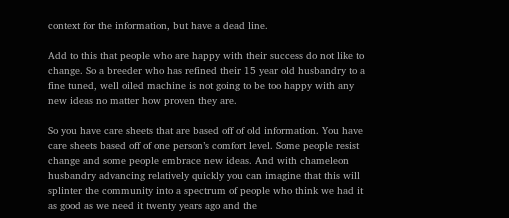context for the information, but have a dead line.

Add to this that people who are happy with their success do not like to change. So a breeder who has refined their 15 year old husbandry to a fine tuned, well oiled machine is not going to be too happy with any new ideas no matter how proven they are.

So you have care sheets that are based off of old information. You have care sheets based off of one person’s comfort level. Some people resist change and some people embrace new ideas. And with chameleon husbandry advancing relatively quickly you can imagine that this will splinter the community into a spectrum of people who think we had it as good as we need it twenty years ago and the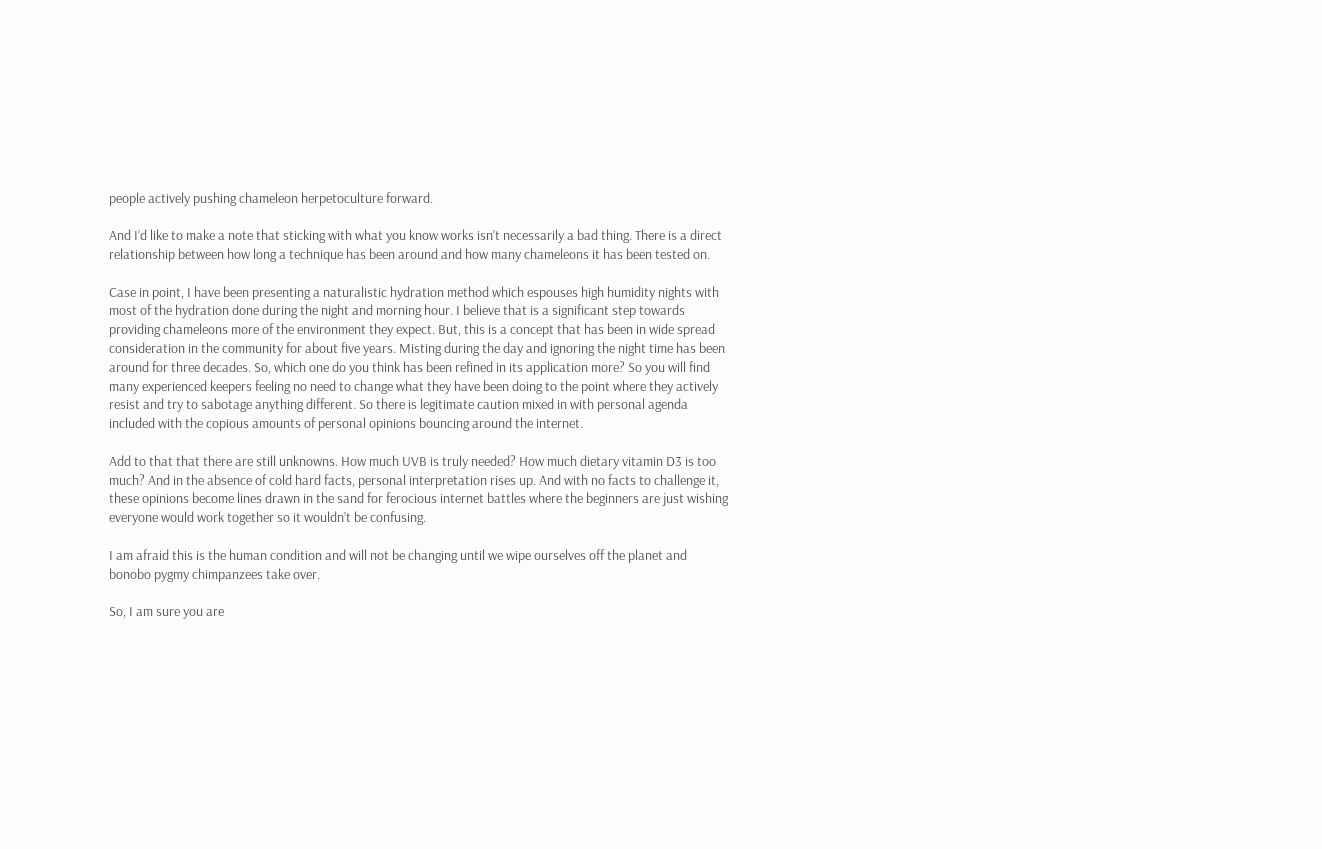people actively pushing chameleon herpetoculture forward.

And I’d like to make a note that sticking with what you know works isn’t necessarily a bad thing. There is a direct relationship between how long a technique has been around and how many chameleons it has been tested on.

Case in point, I have been presenting a naturalistic hydration method which espouses high humidity nights with most of the hydration done during the night and morning hour. I believe that is a significant step towards providing chameleons more of the environment they expect. But, this is a concept that has been in wide spread consideration in the community for about five years. Misting during the day and ignoring the night time has been around for three decades. So, which one do you think has been refined in its application more? So you will find many experienced keepers feeling no need to change what they have been doing to the point where they actively resist and try to sabotage anything different. So there is legitimate caution mixed in with personal agenda included with the copious amounts of personal opinions bouncing around the internet.

Add to that that there are still unknowns. How much UVB is truly needed? How much dietary vitamin D3 is too much? And in the absence of cold hard facts, personal interpretation rises up. And with no facts to challenge it, these opinions become lines drawn in the sand for ferocious internet battles where the beginners are just wishing everyone would work together so it wouldn’t be confusing.

I am afraid this is the human condition and will not be changing until we wipe ourselves off the planet and bonobo pygmy chimpanzees take over.

So, I am sure you are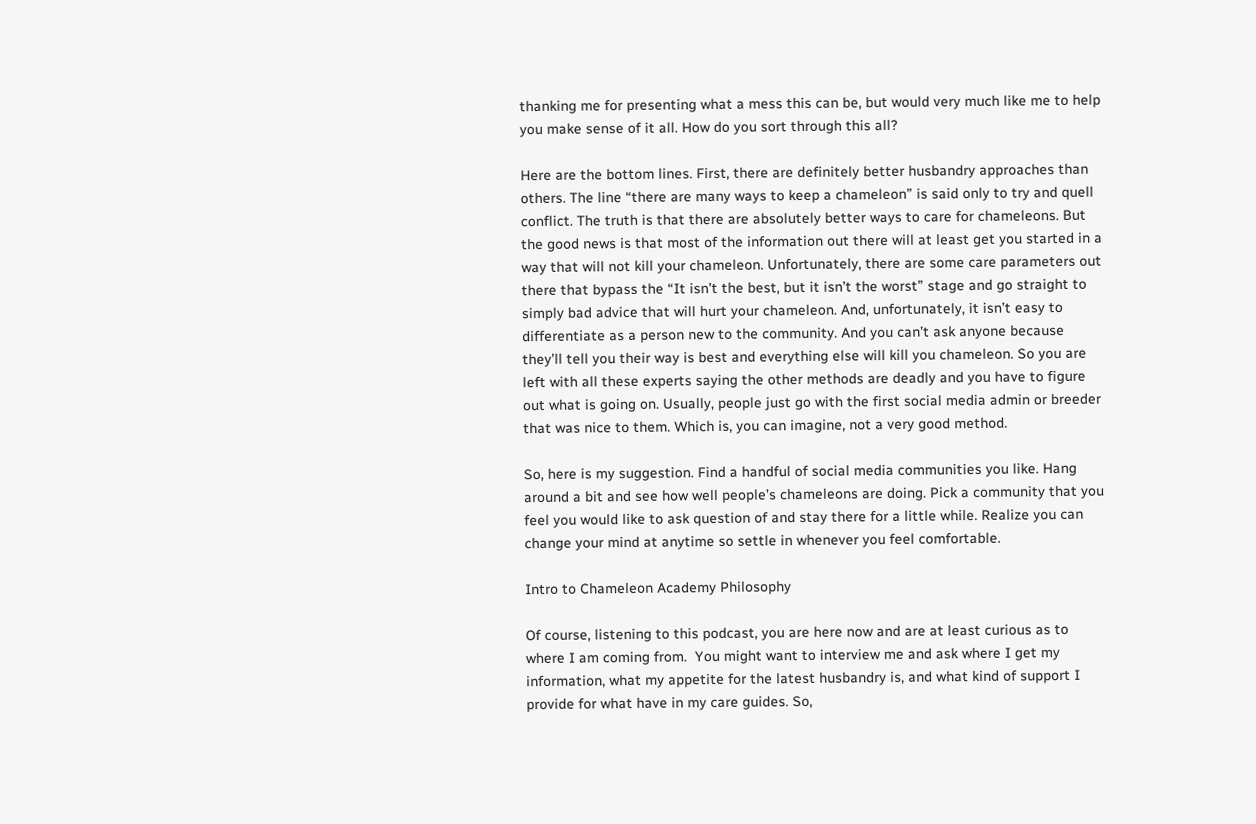thanking me for presenting what a mess this can be, but would very much like me to help you make sense of it all. How do you sort through this all?

Here are the bottom lines. First, there are definitely better husbandry approaches than others. The line “there are many ways to keep a chameleon” is said only to try and quell conflict. The truth is that there are absolutely better ways to care for chameleons. But the good news is that most of the information out there will at least get you started in a way that will not kill your chameleon. Unfortunately, there are some care parameters out there that bypass the “It isn’t the best, but it isn’t the worst” stage and go straight to simply bad advice that will hurt your chameleon. And, unfortunately, it isn’t easy to differentiate as a person new to the community. And you can’t ask anyone because they’ll tell you their way is best and everything else will kill you chameleon. So you are left with all these experts saying the other methods are deadly and you have to figure out what is going on. Usually, people just go with the first social media admin or breeder that was nice to them. Which is, you can imagine, not a very good method.

So, here is my suggestion. Find a handful of social media communities you like. Hang around a bit and see how well people’s chameleons are doing. Pick a community that you feel you would like to ask question of and stay there for a little while. Realize you can change your mind at anytime so settle in whenever you feel comfortable.

Intro to Chameleon Academy Philosophy

Of course, listening to this podcast, you are here now and are at least curious as to where I am coming from.  You might want to interview me and ask where I get my information, what my appetite for the latest husbandry is, and what kind of support I provide for what have in my care guides. So,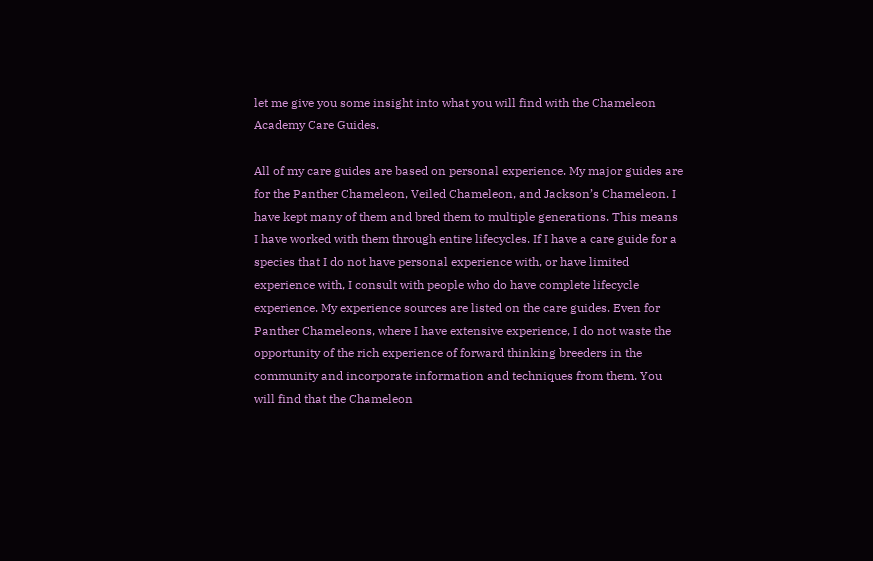let me give you some insight into what you will find with the Chameleon Academy Care Guides.

All of my care guides are based on personal experience. My major guides are for the Panther Chameleon, Veiled Chameleon, and Jackson’s Chameleon. I have kept many of them and bred them to multiple generations. This means I have worked with them through entire lifecycles. If I have a care guide for a species that I do not have personal experience with, or have limited experience with, I consult with people who do have complete lifecycle experience. My experience sources are listed on the care guides. Even for Panther Chameleons, where I have extensive experience, I do not waste the opportunity of the rich experience of forward thinking breeders in the community and incorporate information and techniques from them. You will find that the Chameleon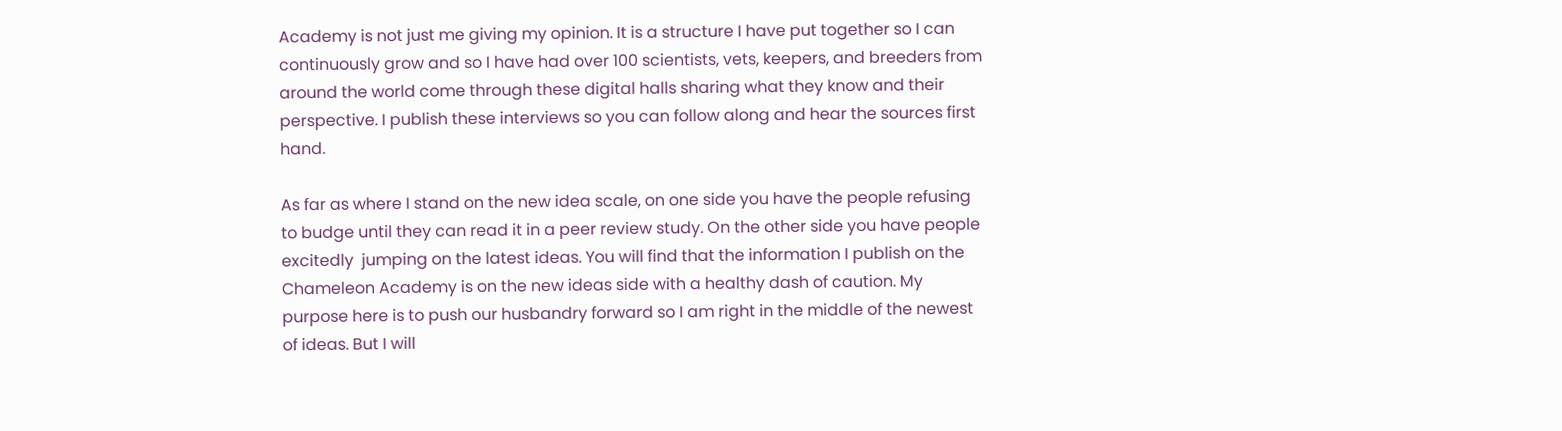Academy is not just me giving my opinion. It is a structure I have put together so I can continuously grow and so I have had over 100 scientists, vets, keepers, and breeders from around the world come through these digital halls sharing what they know and their perspective. I publish these interviews so you can follow along and hear the sources first hand.

As far as where I stand on the new idea scale, on one side you have the people refusing to budge until they can read it in a peer review study. On the other side you have people excitedly  jumping on the latest ideas. You will find that the information I publish on the Chameleon Academy is on the new ideas side with a healthy dash of caution. My purpose here is to push our husbandry forward so I am right in the middle of the newest of ideas. But I will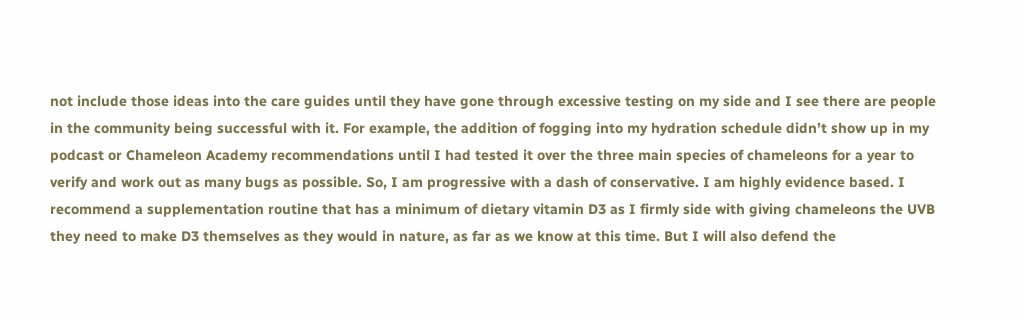not include those ideas into the care guides until they have gone through excessive testing on my side and I see there are people in the community being successful with it. For example, the addition of fogging into my hydration schedule didn’t show up in my podcast or Chameleon Academy recommendations until I had tested it over the three main species of chameleons for a year to verify and work out as many bugs as possible. So, I am progressive with a dash of conservative. I am highly evidence based. I recommend a supplementation routine that has a minimum of dietary vitamin D3 as I firmly side with giving chameleons the UVB they need to make D3 themselves as they would in nature, as far as we know at this time. But I will also defend the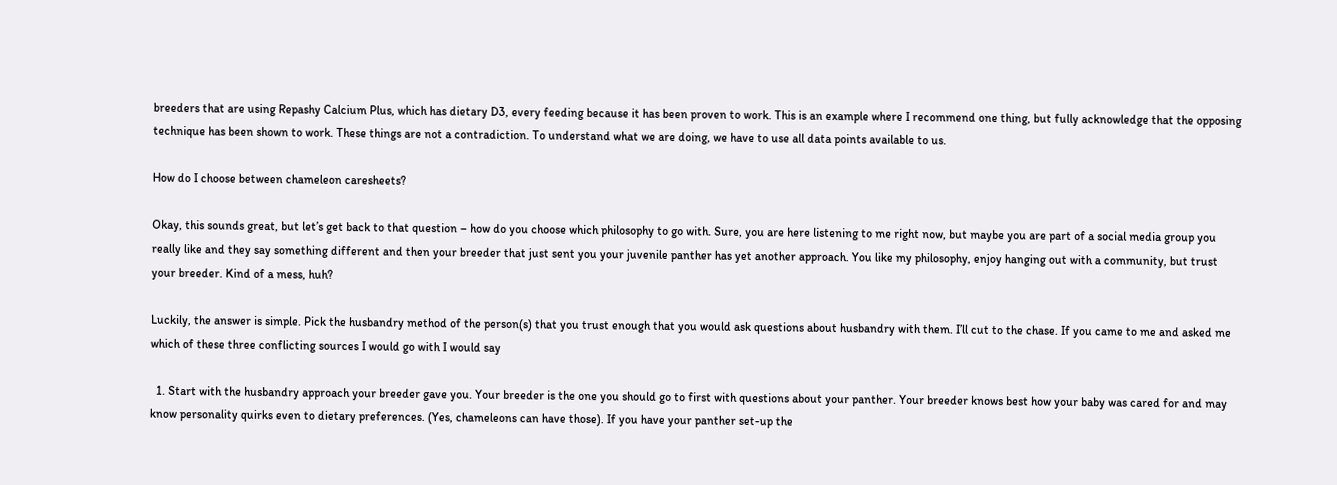breeders that are using Repashy Calcium Plus, which has dietary D3, every feeding because it has been proven to work. This is an example where I recommend one thing, but fully acknowledge that the opposing technique has been shown to work. These things are not a contradiction. To understand what we are doing, we have to use all data points available to us.

How do I choose between chameleon caresheets?

Okay, this sounds great, but let’s get back to that question – how do you choose which philosophy to go with. Sure, you are here listening to me right now, but maybe you are part of a social media group you really like and they say something different and then your breeder that just sent you your juvenile panther has yet another approach. You like my philosophy, enjoy hanging out with a community, but trust your breeder. Kind of a mess, huh?

Luckily, the answer is simple. Pick the husbandry method of the person(s) that you trust enough that you would ask questions about husbandry with them. I’ll cut to the chase. If you came to me and asked me which of these three conflicting sources I would go with I would say

  1. Start with the husbandry approach your breeder gave you. Your breeder is the one you should go to first with questions about your panther. Your breeder knows best how your baby was cared for and may know personality quirks even to dietary preferences. (Yes, chameleons can have those). If you have your panther set-up the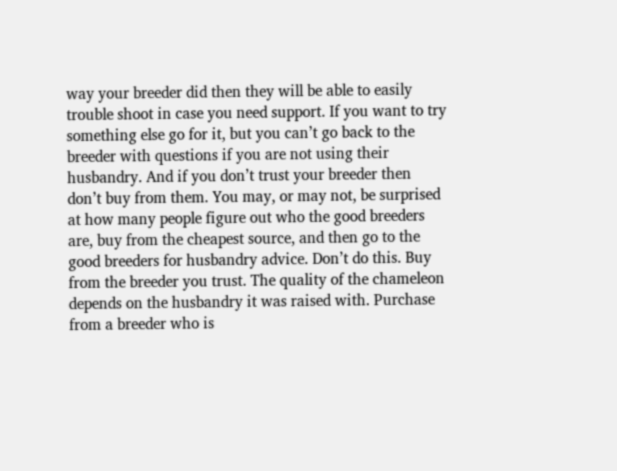way your breeder did then they will be able to easily trouble shoot in case you need support. If you want to try something else go for it, but you can’t go back to the breeder with questions if you are not using their husbandry. And if you don’t trust your breeder then don’t buy from them. You may, or may not, be surprised at how many people figure out who the good breeders are, buy from the cheapest source, and then go to the good breeders for husbandry advice. Don’t do this. Buy from the breeder you trust. The quality of the chameleon depends on the husbandry it was raised with. Purchase from a breeder who is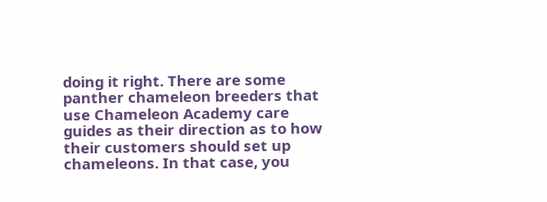doing it right. There are some panther chameleon breeders that use Chameleon Academy care guides as their direction as to how their customers should set up chameleons. In that case, you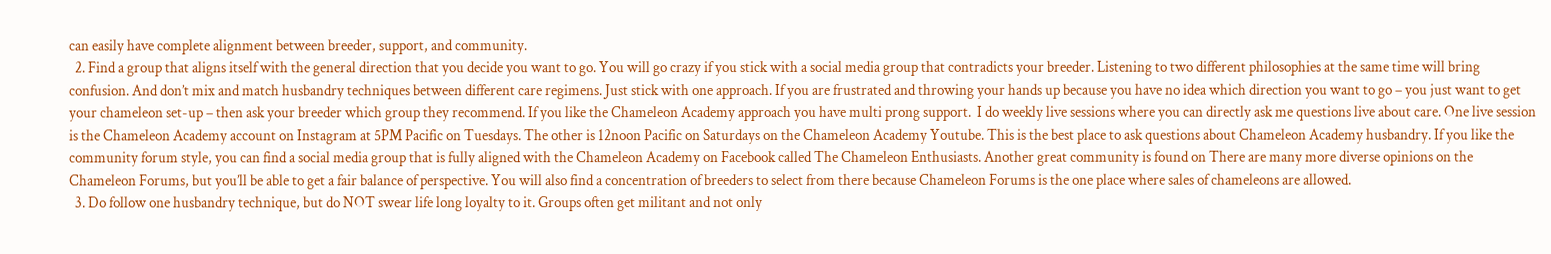can easily have complete alignment between breeder, support, and community.
  2. Find a group that aligns itself with the general direction that you decide you want to go. You will go crazy if you stick with a social media group that contradicts your breeder. Listening to two different philosophies at the same time will bring confusion. And don’t mix and match husbandry techniques between different care regimens. Just stick with one approach. If you are frustrated and throwing your hands up because you have no idea which direction you want to go – you just want to get your chameleon set-up – then ask your breeder which group they recommend. If you like the Chameleon Academy approach you have multi prong support.  I do weekly live sessions where you can directly ask me questions live about care. One live session is the Chameleon Academy account on Instagram at 5PM Pacific on Tuesdays. The other is 12noon Pacific on Saturdays on the Chameleon Academy Youtube. This is the best place to ask questions about Chameleon Academy husbandry. If you like the community forum style, you can find a social media group that is fully aligned with the Chameleon Academy on Facebook called The Chameleon Enthusiasts. Another great community is found on There are many more diverse opinions on the Chameleon Forums, but you’ll be able to get a fair balance of perspective. You will also find a concentration of breeders to select from there because Chameleon Forums is the one place where sales of chameleons are allowed.
  3. Do follow one husbandry technique, but do NOT swear life long loyalty to it. Groups often get militant and not only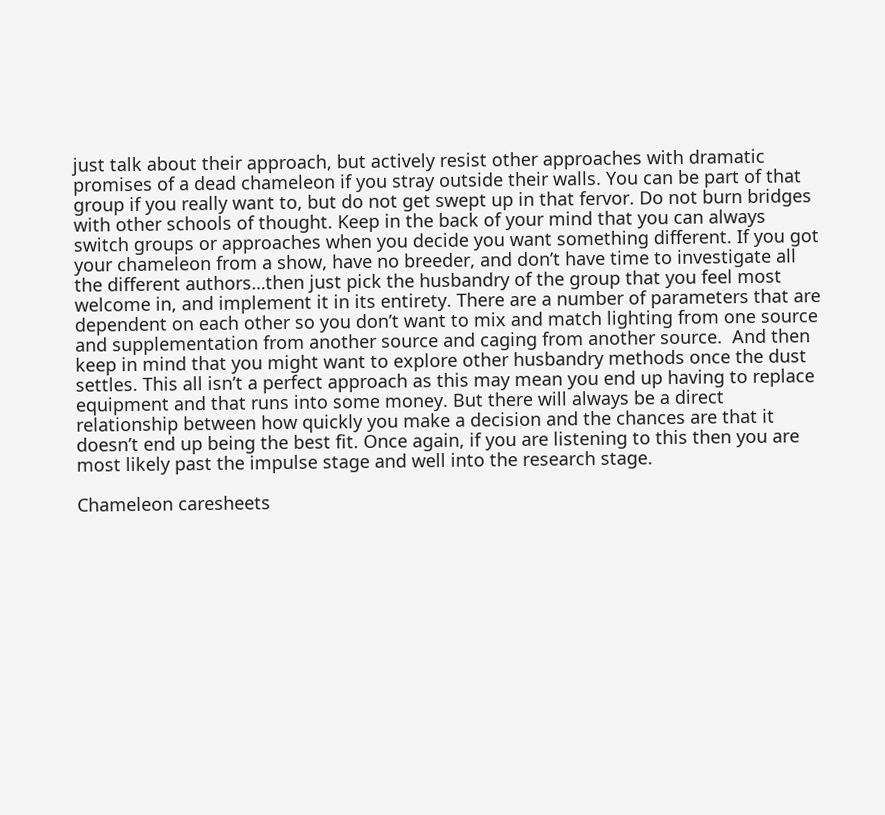just talk about their approach, but actively resist other approaches with dramatic promises of a dead chameleon if you stray outside their walls. You can be part of that group if you really want to, but do not get swept up in that fervor. Do not burn bridges with other schools of thought. Keep in the back of your mind that you can always switch groups or approaches when you decide you want something different. If you got your chameleon from a show, have no breeder, and don’t have time to investigate all the different authors…then just pick the husbandry of the group that you feel most welcome in, and implement it in its entirety. There are a number of parameters that are dependent on each other so you don’t want to mix and match lighting from one source and supplementation from another source and caging from another source.  And then keep in mind that you might want to explore other husbandry methods once the dust settles. This all isn’t a perfect approach as this may mean you end up having to replace equipment and that runs into some money. But there will always be a direct relationship between how quickly you make a decision and the chances are that it doesn’t end up being the best fit. Once again, if you are listening to this then you are most likely past the impulse stage and well into the research stage.

Chameleon caresheets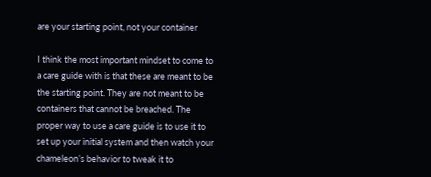are your starting point, not your container

I think the most important mindset to come to a care guide with is that these are meant to be the starting point. They are not meant to be containers that cannot be breached. The proper way to use a care guide is to use it to set up your initial system and then watch your chameleon’s behavior to tweak it to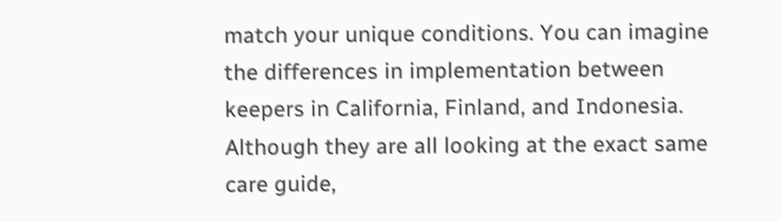match your unique conditions. You can imagine the differences in implementation between keepers in California, Finland, and Indonesia. Although they are all looking at the exact same care guide,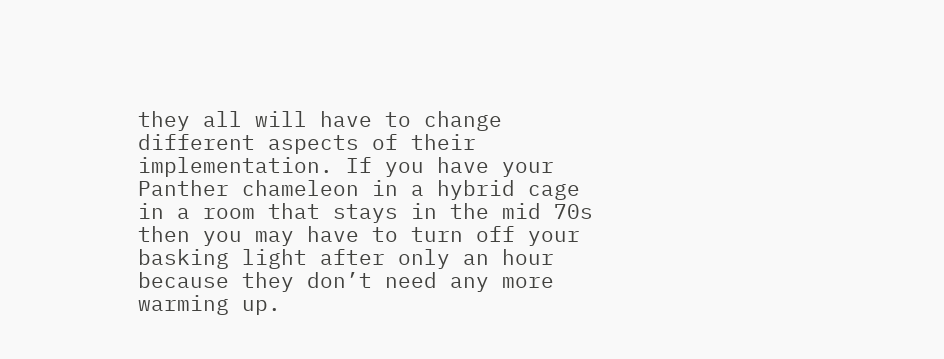they all will have to change different aspects of their implementation. If you have your Panther chameleon in a hybrid cage in a room that stays in the mid 70s then you may have to turn off your basking light after only an hour because they don’t need any more warming up.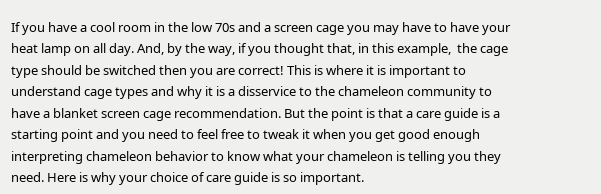If you have a cool room in the low 70s and a screen cage you may have to have your heat lamp on all day. And, by the way, if you thought that, in this example,  the cage type should be switched then you are correct! This is where it is important to understand cage types and why it is a disservice to the chameleon community to have a blanket screen cage recommendation. But the point is that a care guide is a starting point and you need to feel free to tweak it when you get good enough interpreting chameleon behavior to know what your chameleon is telling you they need. Here is why your choice of care guide is so important.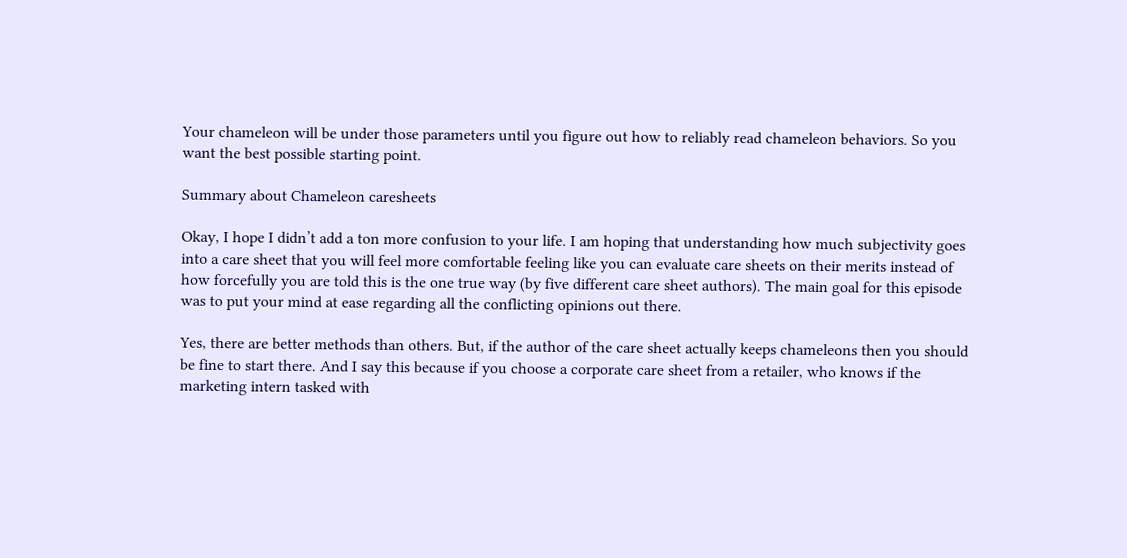Your chameleon will be under those parameters until you figure out how to reliably read chameleon behaviors. So you want the best possible starting point.

Summary about Chameleon caresheets

Okay, I hope I didn’t add a ton more confusion to your life. I am hoping that understanding how much subjectivity goes into a care sheet that you will feel more comfortable feeling like you can evaluate care sheets on their merits instead of how forcefully you are told this is the one true way (by five different care sheet authors). The main goal for this episode was to put your mind at ease regarding all the conflicting opinions out there.

Yes, there are better methods than others. But, if the author of the care sheet actually keeps chameleons then you should be fine to start there. And I say this because if you choose a corporate care sheet from a retailer, who knows if the marketing intern tasked with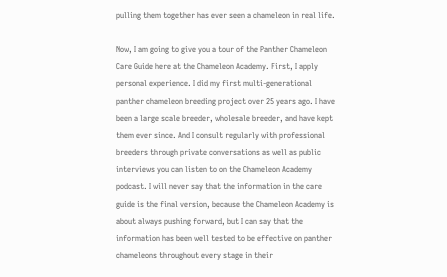pulling them together has ever seen a chameleon in real life.

Now, I am going to give you a tour of the Panther Chameleon Care Guide here at the Chameleon Academy. First, I apply personal experience. I did my first multi-generational panther chameleon breeding project over 25 years ago. I have been a large scale breeder, wholesale breeder, and have kept them ever since. And I consult regularly with professional breeders through private conversations as well as public interviews you can listen to on the Chameleon Academy podcast. I will never say that the information in the care guide is the final version, because the Chameleon Academy is about always pushing forward, but I can say that the information has been well tested to be effective on panther chameleons throughout every stage in their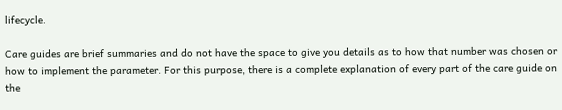lifecycle.

Care guides are brief summaries and do not have the space to give you details as to how that number was chosen or how to implement the parameter. For this purpose, there is a complete explanation of every part of the care guide on the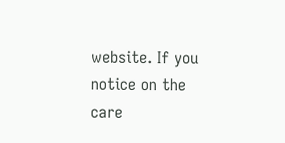website. If you notice on the care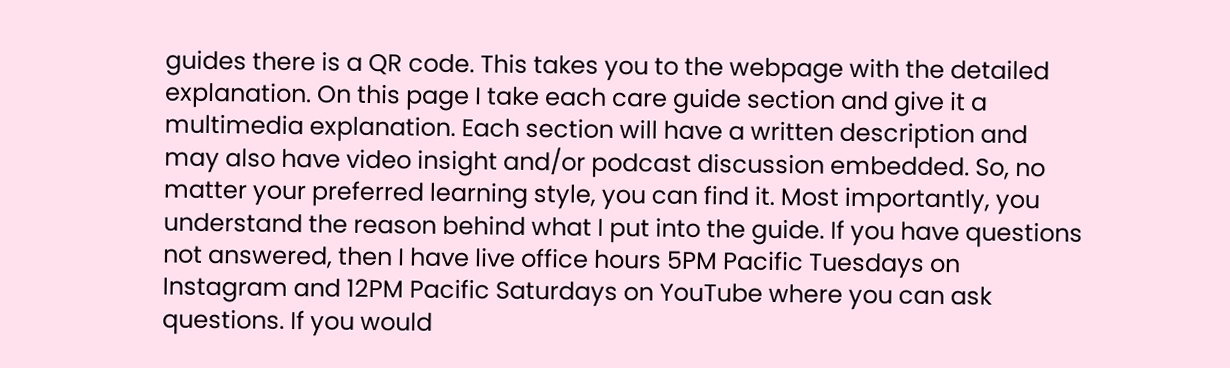guides there is a QR code. This takes you to the webpage with the detailed explanation. On this page I take each care guide section and give it a multimedia explanation. Each section will have a written description and may also have video insight and/or podcast discussion embedded. So, no matter your preferred learning style, you can find it. Most importantly, you understand the reason behind what I put into the guide. If you have questions not answered, then I have live office hours 5PM Pacific Tuesdays on Instagram and 12PM Pacific Saturdays on YouTube where you can ask questions. If you would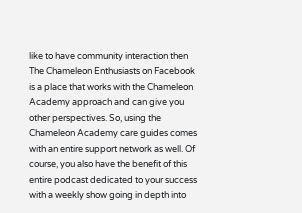like to have community interaction then The Chameleon Enthusiasts on Facebook is a place that works with the Chameleon Academy approach and can give you other perspectives. So, using the Chameleon Academy care guides comes with an entire support network as well. Of course, you also have the benefit of this entire podcast dedicated to your success with a weekly show going in depth into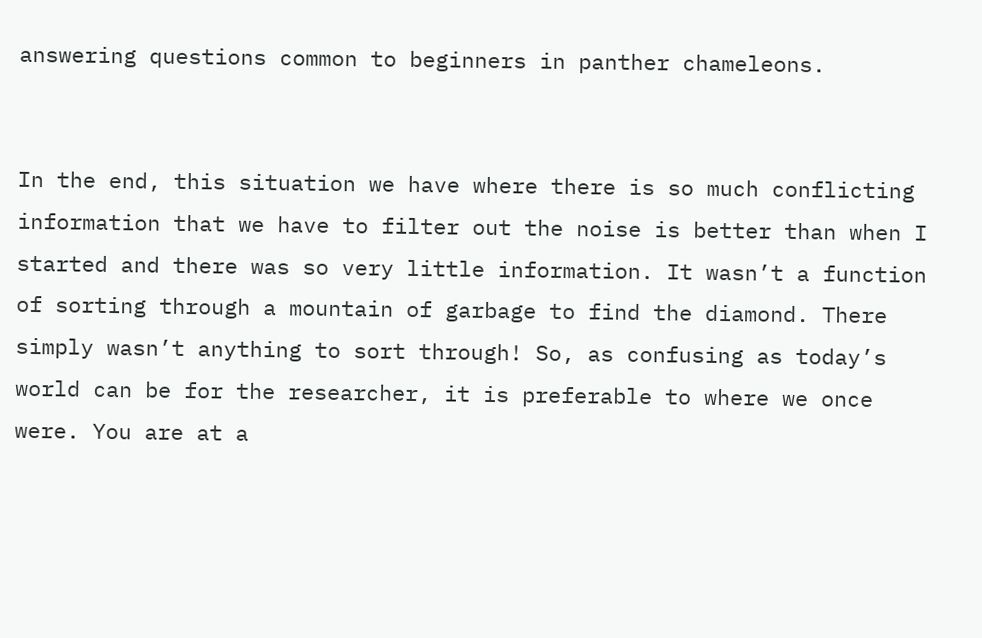answering questions common to beginners in panther chameleons.


In the end, this situation we have where there is so much conflicting information that we have to filter out the noise is better than when I started and there was so very little information. It wasn’t a function of sorting through a mountain of garbage to find the diamond. There simply wasn’t anything to sort through! So, as confusing as today’s world can be for the researcher, it is preferable to where we once were. You are at a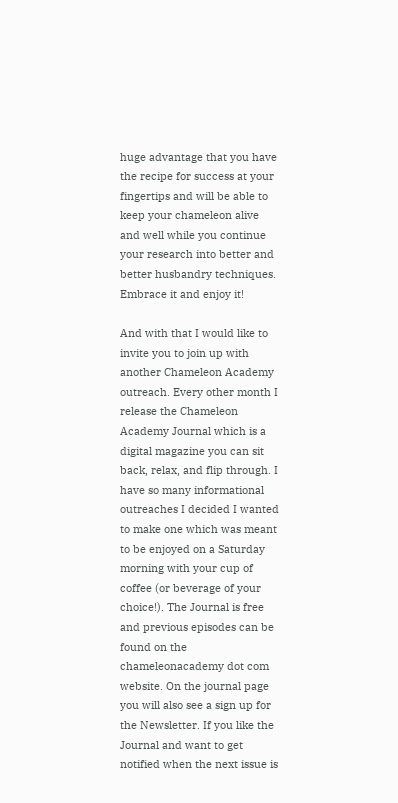huge advantage that you have the recipe for success at your fingertips and will be able to keep your chameleon alive and well while you continue your research into better and better husbandry techniques. Embrace it and enjoy it!

And with that I would like to invite you to join up with another Chameleon Academy outreach. Every other month I release the Chameleon Academy Journal which is a digital magazine you can sit back, relax, and flip through. I have so many informational outreaches I decided I wanted to make one which was meant to be enjoyed on a Saturday morning with your cup of coffee (or beverage of your choice!). The Journal is free and previous episodes can be found on the chameleonacademy dot com website. On the journal page you will also see a sign up for the Newsletter. If you like the Journal and want to get notified when the next issue is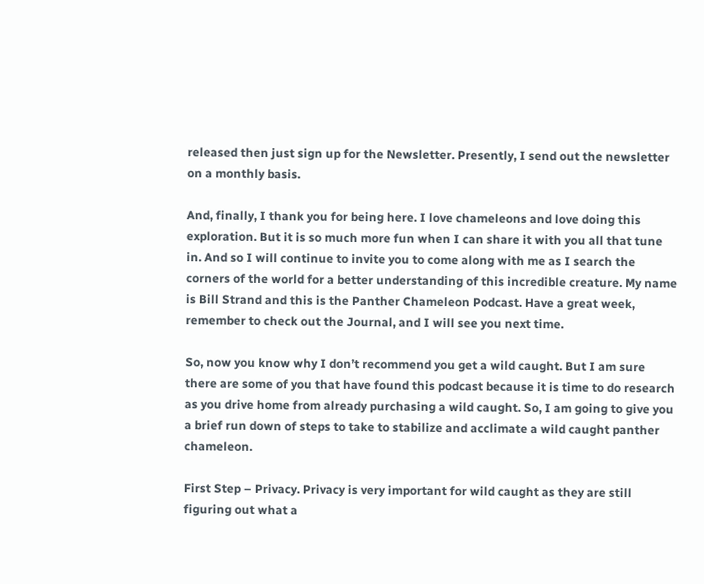released then just sign up for the Newsletter. Presently, I send out the newsletter on a monthly basis.

And, finally, I thank you for being here. I love chameleons and love doing this exploration. But it is so much more fun when I can share it with you all that tune in. And so I will continue to invite you to come along with me as I search the corners of the world for a better understanding of this incredible creature. My name is Bill Strand and this is the Panther Chameleon Podcast. Have a great week, remember to check out the Journal, and I will see you next time.

So, now you know why I don’t recommend you get a wild caught. But I am sure there are some of you that have found this podcast because it is time to do research as you drive home from already purchasing a wild caught. So, I am going to give you a brief run down of steps to take to stabilize and acclimate a wild caught panther chameleon.

First Step – Privacy. Privacy is very important for wild caught as they are still figuring out what a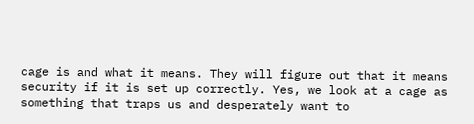cage is and what it means. They will figure out that it means security if it is set up correctly. Yes, we look at a cage as something that traps us and desperately want to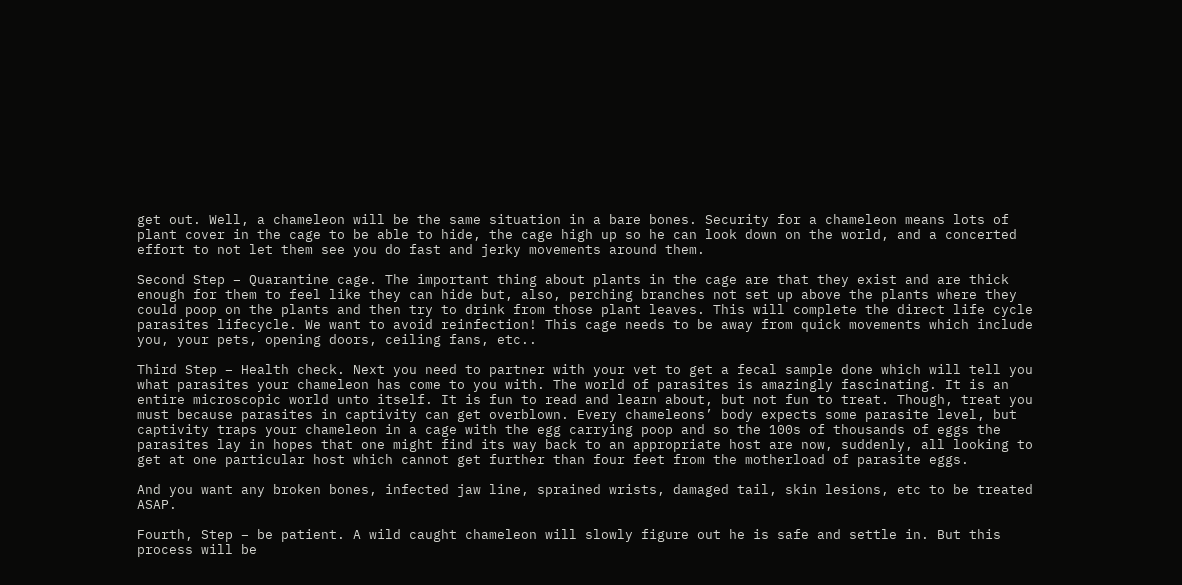get out. Well, a chameleon will be the same situation in a bare bones. Security for a chameleon means lots of plant cover in the cage to be able to hide, the cage high up so he can look down on the world, and a concerted effort to not let them see you do fast and jerky movements around them.

Second Step – Quarantine cage. The important thing about plants in the cage are that they exist and are thick enough for them to feel like they can hide but, also, perching branches not set up above the plants where they could poop on the plants and then try to drink from those plant leaves. This will complete the direct life cycle parasites lifecycle. We want to avoid reinfection! This cage needs to be away from quick movements which include you, your pets, opening doors, ceiling fans, etc..

Third Step – Health check. Next you need to partner with your vet to get a fecal sample done which will tell you what parasites your chameleon has come to you with. The world of parasites is amazingly fascinating. It is an entire microscopic world unto itself. It is fun to read and learn about, but not fun to treat. Though, treat you must because parasites in captivity can get overblown. Every chameleons’ body expects some parasite level, but captivity traps your chameleon in a cage with the egg carrying poop and so the 100s of thousands of eggs the parasites lay in hopes that one might find its way back to an appropriate host are now, suddenly, all looking to get at one particular host which cannot get further than four feet from the motherload of parasite eggs.

And you want any broken bones, infected jaw line, sprained wrists, damaged tail, skin lesions, etc to be treated ASAP.

Fourth, Step – be patient. A wild caught chameleon will slowly figure out he is safe and settle in. But this process will be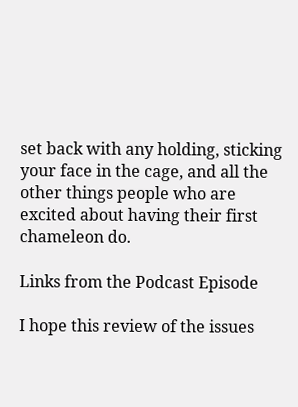set back with any holding, sticking your face in the cage, and all the other things people who are excited about having their first chameleon do.

Links from the Podcast Episode

I hope this review of the issues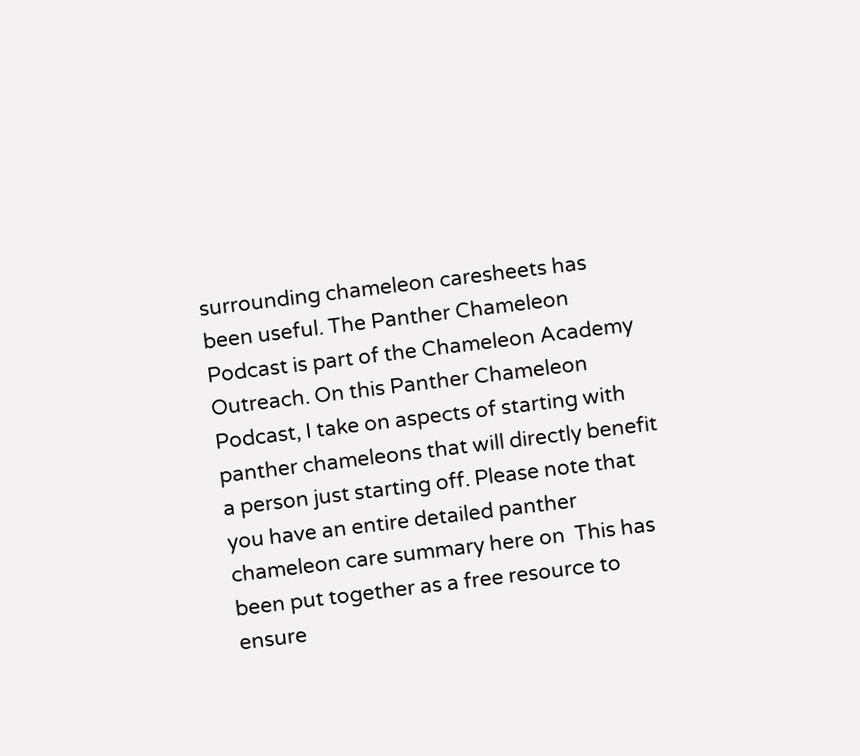surrounding chameleon caresheets has been useful. The Panther Chameleon Podcast is part of the Chameleon Academy Outreach. On this Panther Chameleon Podcast, I take on aspects of starting with panther chameleons that will directly benefit a person just starting off. Please note that you have an entire detailed panther chameleon care summary here on  This has been put together as a free resource to ensure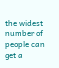the widest number of people can get a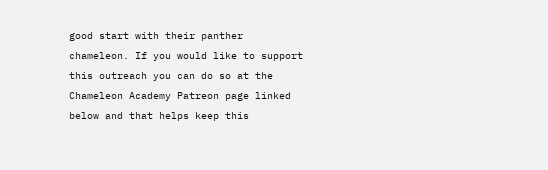good start with their panther chameleon. If you would like to support this outreach you can do so at the Chameleon Academy Patreon page linked below and that helps keep this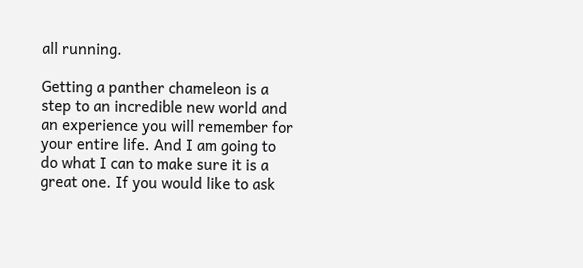all running.

Getting a panther chameleon is a step to an incredible new world and an experience you will remember for your entire life. And I am going to do what I can to make sure it is a great one. If you would like to ask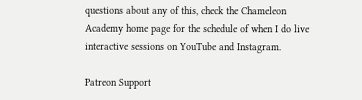questions about any of this, check the Chameleon Academy home page for the schedule of when I do live interactive sessions on YouTube and Instagram.

Patreon Support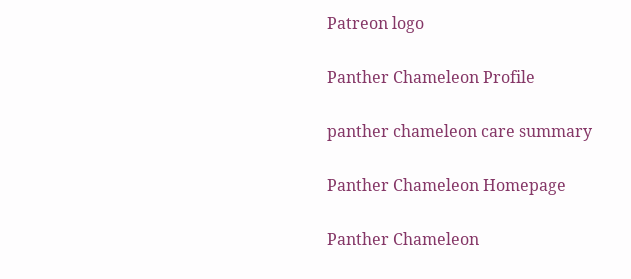Patreon logo

Panther Chameleon Profile

panther chameleon care summary

Panther Chameleon Homepage

Panther Chameleon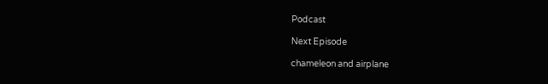Podcast

Next Episode

chameleon and airplane